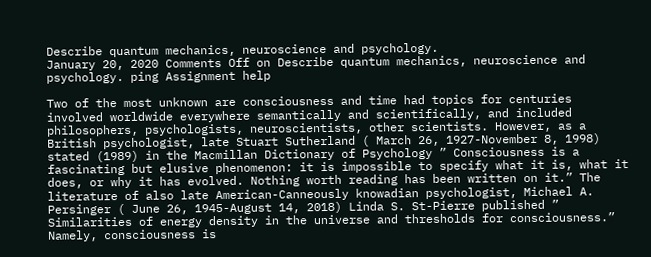Describe quantum mechanics, neuroscience and psychology.
January 20, 2020 Comments Off on Describe quantum mechanics, neuroscience and psychology. ping Assignment help

Two of the most unknown are consciousness and time had topics for centuries involved worldwide everywhere semantically and scientifically, and included philosophers, psychologists, neuroscientists, other scientists. However, as a British psychologist, late Stuart Sutherland ( March 26, 1927-November 8, 1998) stated (1989) in the Macmillan Dictionary of Psychology ” Consciousness is a fascinating but elusive phenomenon: it is impossible to specify what it is, what it does, or why it has evolved. Nothing worth reading has been written on it.” The literature of also late American-Canneously knowadian psychologist, Michael A. Persinger ( June 26, 1945-August 14, 2018) Linda S. St-Pierre published ” Similarities of energy density in the universe and thresholds for consciousness.” Namely, consciousness is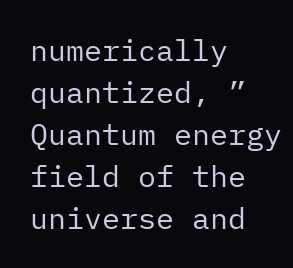numerically quantized, ” Quantum energy field of the universe and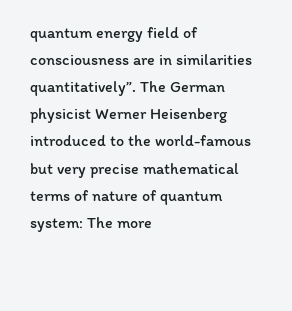quantum energy field of consciousness are in similarities quantitatively”. The German physicist Werner Heisenberg introduced to the world-famous but very precise mathematical terms of nature of quantum system: The more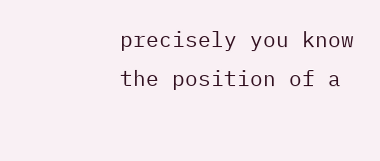precisely you know the position of a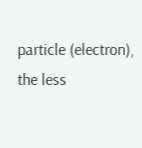particle (electron), the less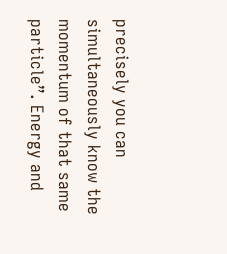precisely you can simultaneously know the momentum of that same particle”. Energy and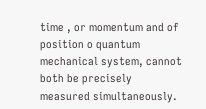time , or momentum and of position o quantum mechanical system, cannot both be precisely measured simultaneously.